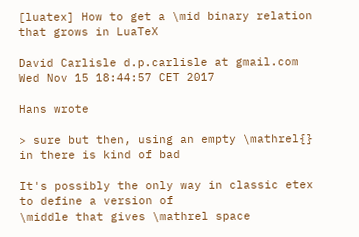[luatex] How to get a \mid binary relation that grows in LuaTeX

David Carlisle d.p.carlisle at gmail.com
Wed Nov 15 18:44:57 CET 2017

Hans wrote

> sure but then, using an empty \mathrel{} in there is kind of bad

It's possibly the only way in classic etex to define a version of
\middle that gives \mathrel space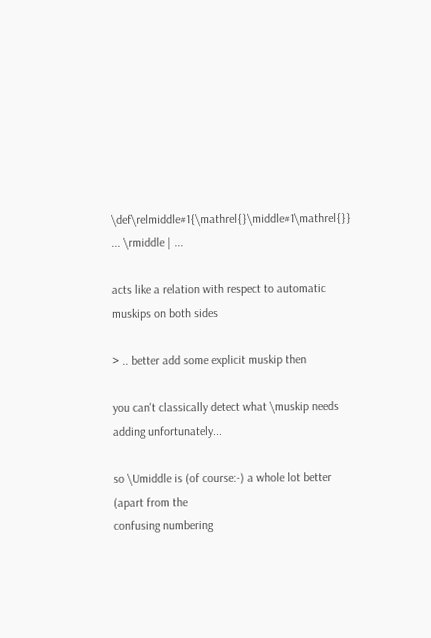\def\relmiddle#1{\mathrel{}\middle#1\mathrel{}} ... \rmiddle | ...

acts like a relation with respect to automatic muskips on both sides

> .. better add some explicit muskip then

you can't classically detect what \muskip needs adding unfortunately...

so \Umiddle is (of course:-) a whole lot better (apart from the
confusing numbering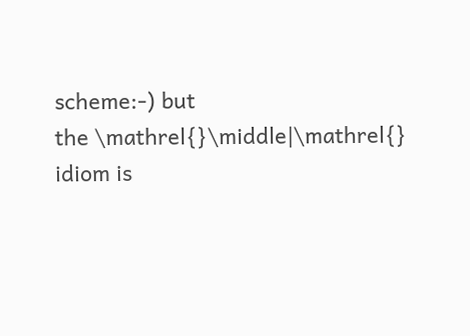scheme:-) but
the \mathrel{}\middle|\mathrel{} idiom is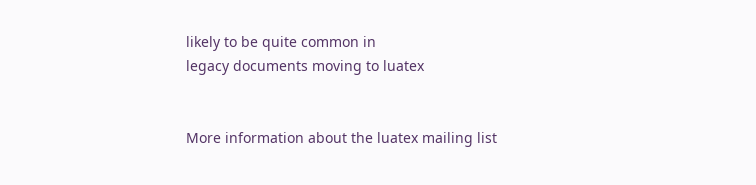likely to be quite common in
legacy documents moving to luatex


More information about the luatex mailing list